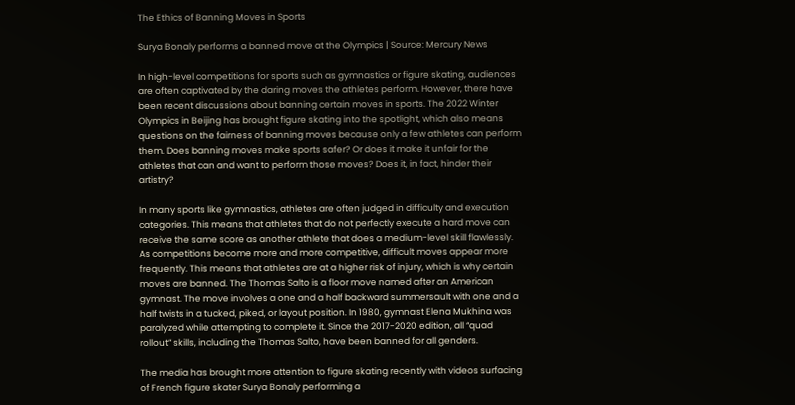The Ethics of Banning Moves in Sports

Surya Bonaly performs a banned move at the Olympics | Source: Mercury News

In high-level competitions for sports such as gymnastics or figure skating, audiences are often captivated by the daring moves the athletes perform. However, there have been recent discussions about banning certain moves in sports. The 2022 Winter Olympics in Beijing has brought figure skating into the spotlight, which also means questions on the fairness of banning moves because only a few athletes can perform them. Does banning moves make sports safer? Or does it make it unfair for the athletes that can and want to perform those moves? Does it, in fact, hinder their artistry?

In many sports like gymnastics, athletes are often judged in difficulty and execution categories. This means that athletes that do not perfectly execute a hard move can receive the same score as another athlete that does a medium-level skill flawlessly. As competitions become more and more competitive, difficult moves appear more frequently. This means that athletes are at a higher risk of injury, which is why certain moves are banned. The Thomas Salto is a floor move named after an American gymnast. The move involves a one and a half backward summersault with one and a half twists in a tucked, piked, or layout position. In 1980, gymnast Elena Mukhina was paralyzed while attempting to complete it. Since the 2017-2020 edition, all “quad rollout” skills, including the Thomas Salto, have been banned for all genders.

The media has brought more attention to figure skating recently with videos surfacing of French figure skater Surya Bonaly performing a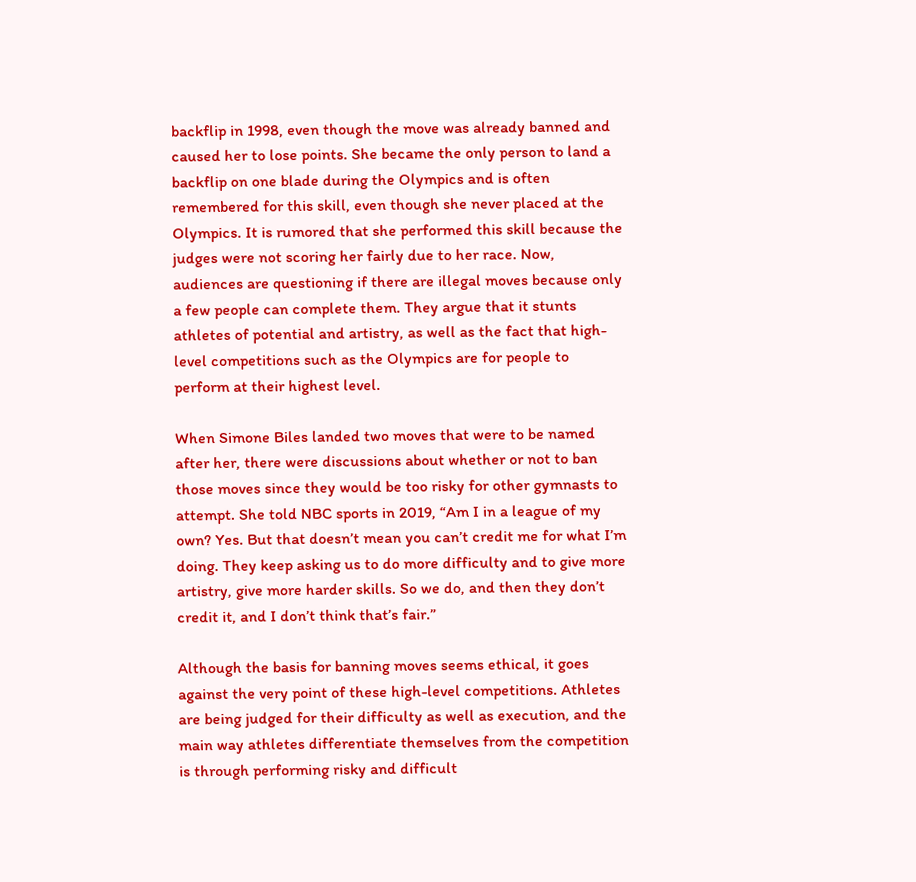backflip in 1998, even though the move was already banned and caused her to lose points. She became the only person to land a backflip on one blade during the Olympics and is often remembered for this skill, even though she never placed at the Olympics. It is rumored that she performed this skill because the judges were not scoring her fairly due to her race. Now, audiences are questioning if there are illegal moves because only a few people can complete them. They argue that it stunts athletes of potential and artistry, as well as the fact that high-level competitions such as the Olympics are for people to perform at their highest level.

When Simone Biles landed two moves that were to be named after her, there were discussions about whether or not to ban those moves since they would be too risky for other gymnasts to attempt. She told NBC sports in 2019, “Am I in a league of my own? Yes. But that doesn’t mean you can’t credit me for what I’m doing. They keep asking us to do more difficulty and to give more artistry, give more harder skills. So we do, and then they don’t credit it, and I don’t think that’s fair.”

Although the basis for banning moves seems ethical, it goes against the very point of these high-level competitions. Athletes are being judged for their difficulty as well as execution, and the main way athletes differentiate themselves from the competition is through performing risky and difficult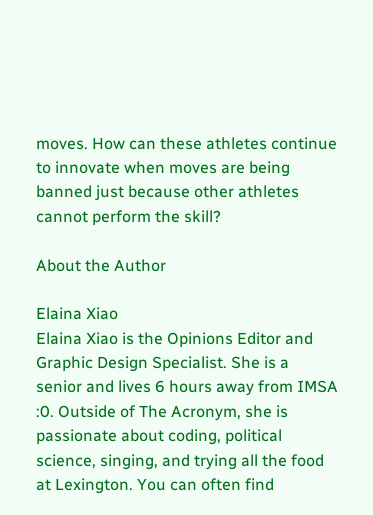moves. How can these athletes continue to innovate when moves are being banned just because other athletes cannot perform the skill?

About the Author

Elaina Xiao
Elaina Xiao is the Opinions Editor and Graphic Design Specialist. She is a senior and lives 6 hours away from IMSA :0. Outside of The Acronym, she is passionate about coding, political science, singing, and trying all the food at Lexington. You can often find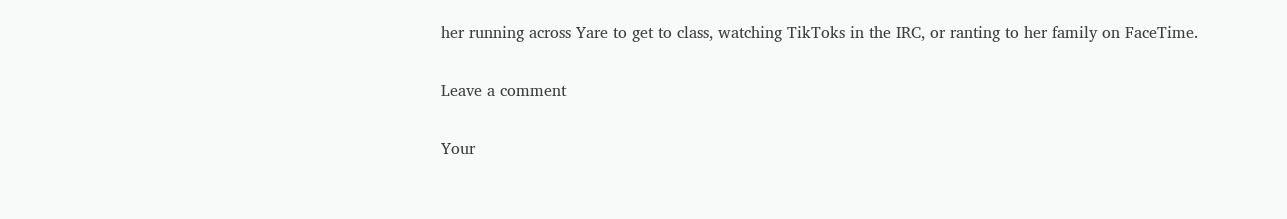her running across Yare to get to class, watching TikToks in the IRC, or ranting to her family on FaceTime.

Leave a comment

Your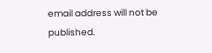email address will not be published.